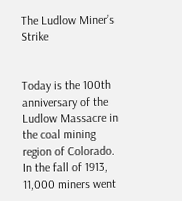The Ludlow Miner’s Strike


Today is the 100th anniversary of the Ludlow Massacre in the coal mining region of Colorado. In the fall of 1913, 11,000 miners went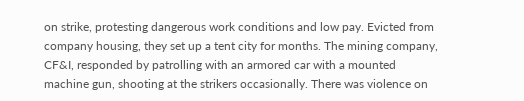on strike, protesting dangerous work conditions and low pay. Evicted from company housing, they set up a tent city for months. The mining company, CF&I, responded by patrolling with an armored car with a mounted machine gun, shooting at the strikers occasionally. There was violence on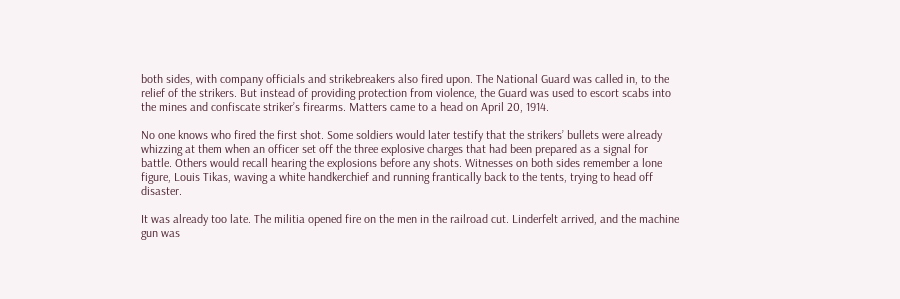both sides, with company officials and strikebreakers also fired upon. The National Guard was called in, to the relief of the strikers. But instead of providing protection from violence, the Guard was used to escort scabs into the mines and confiscate striker’s firearms. Matters came to a head on April 20, 1914.

No one knows who fired the first shot. Some soldiers would later testify that the strikers’ bullets were already whizzing at them when an officer set off the three explosive charges that had been prepared as a signal for battle. Others would recall hearing the explosions before any shots. Witnesses on both sides remember a lone figure, Louis Tikas, waving a white handkerchief and running frantically back to the tents, trying to head off disaster.

It was already too late. The militia opened fire on the men in the railroad cut. Linderfelt arrived, and the machine gun was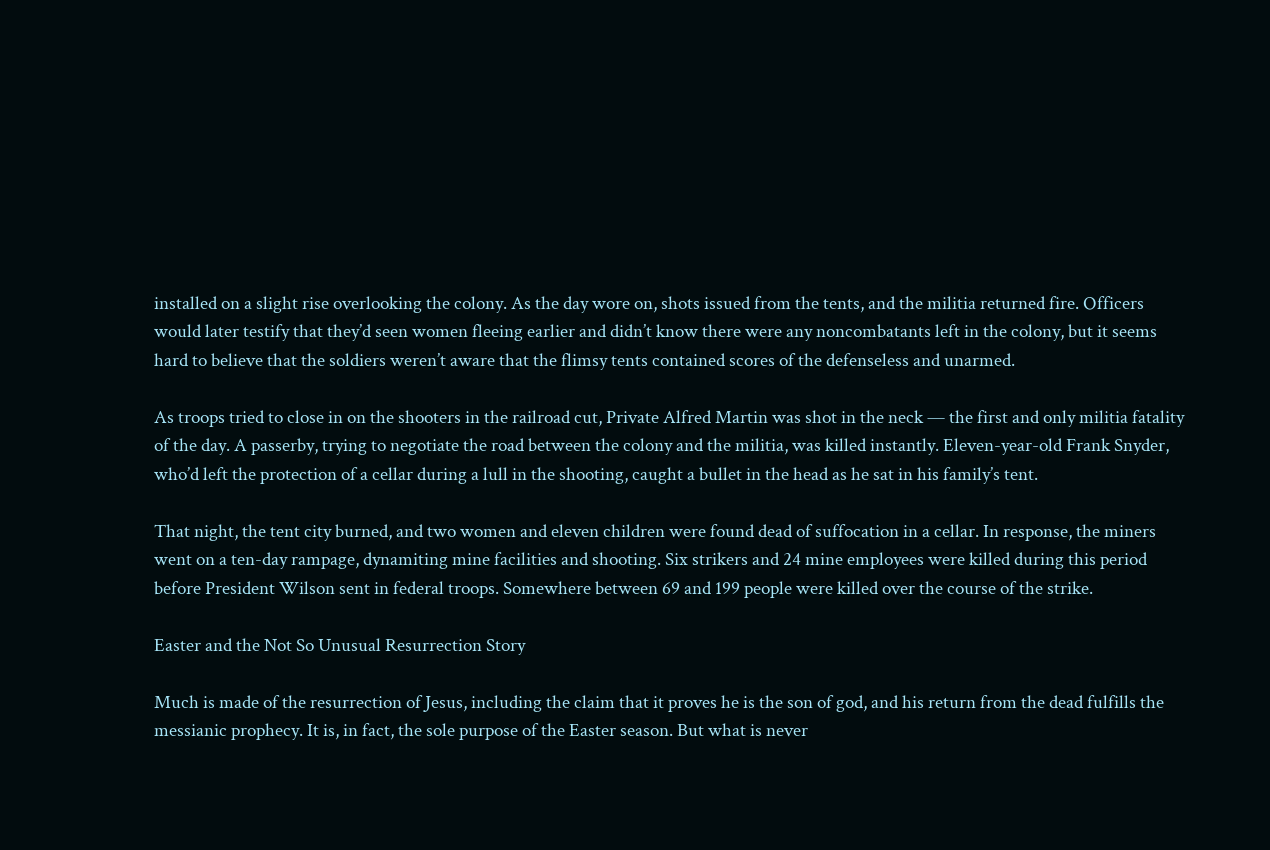installed on a slight rise overlooking the colony. As the day wore on, shots issued from the tents, and the militia returned fire. Officers would later testify that they’d seen women fleeing earlier and didn’t know there were any noncombatants left in the colony, but it seems hard to believe that the soldiers weren’t aware that the flimsy tents contained scores of the defenseless and unarmed.

As troops tried to close in on the shooters in the railroad cut, Private Alfred Martin was shot in the neck — the first and only militia fatality of the day. A passerby, trying to negotiate the road between the colony and the militia, was killed instantly. Eleven-year-old Frank Snyder, who’d left the protection of a cellar during a lull in the shooting, caught a bullet in the head as he sat in his family’s tent.

That night, the tent city burned, and two women and eleven children were found dead of suffocation in a cellar. In response, the miners went on a ten-day rampage, dynamiting mine facilities and shooting. Six strikers and 24 mine employees were killed during this period before President Wilson sent in federal troops. Somewhere between 69 and 199 people were killed over the course of the strike.

Easter and the Not So Unusual Resurrection Story

Much is made of the resurrection of Jesus, including the claim that it proves he is the son of god, and his return from the dead fulfills the messianic prophecy. It is, in fact, the sole purpose of the Easter season. But what is never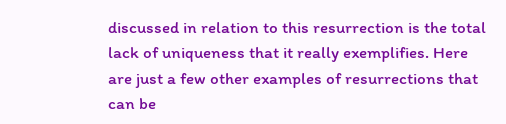discussed in relation to this resurrection is the total lack of uniqueness that it really exemplifies. Here are just a few other examples of resurrections that can be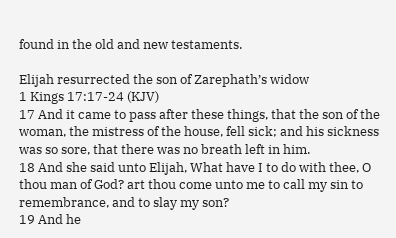found in the old and new testaments.

Elijah resurrected the son of Zarephath’s widow
1 Kings 17:17-24 (KJV)
17 And it came to pass after these things, that the son of the woman, the mistress of the house, fell sick; and his sickness was so sore, that there was no breath left in him.
18 And she said unto Elijah, What have I to do with thee, O thou man of God? art thou come unto me to call my sin to remembrance, and to slay my son?
19 And he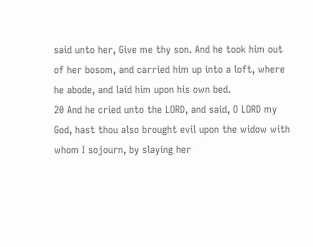said unto her, Give me thy son. And he took him out of her bosom, and carried him up into a loft, where he abode, and laid him upon his own bed.
20 And he cried unto the LORD, and said, O LORD my God, hast thou also brought evil upon the widow with whom I sojourn, by slaying her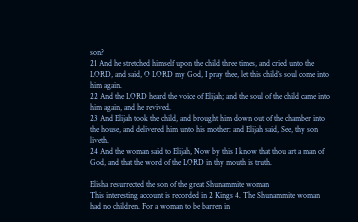son?
21 And he stretched himself upon the child three times, and cried unto the LORD, and said, O LORD my God, I pray thee, let this child’s soul come into him again.
22 And the LORD heard the voice of Elijah; and the soul of the child came into him again, and he revived.
23 And Elijah took the child, and brought him down out of the chamber into the house, and delivered him unto his mother: and Elijah said, See, thy son liveth.
24 And the woman said to Elijah, Now by this I know that thou art a man of God, and that the word of the LORD in thy mouth is truth.

Elisha resurrected the son of the great Shunammite woman
This interesting account is recorded in 2 Kings 4. The Shunammite woman had no children. For a woman to be barren in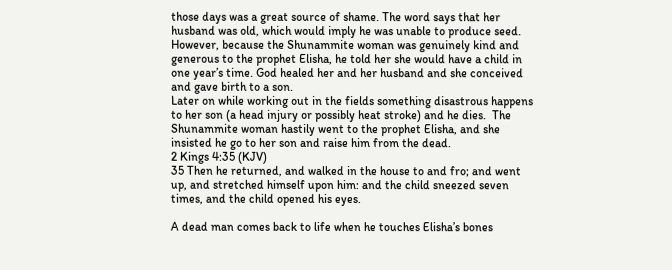those days was a great source of shame. The word says that her husband was old, which would imply he was unable to produce seed. However, because the Shunammite woman was genuinely kind and generous to the prophet Elisha, he told her she would have a child in one year’s time. God healed her and her husband and she conceived and gave birth to a son.
Later on while working out in the fields something disastrous happens to her son (a head injury or possibly heat stroke) and he dies.  The Shunammite woman hastily went to the prophet Elisha, and she insisted he go to her son and raise him from the dead.
2 Kings 4:35 (KJV)
35 Then he returned, and walked in the house to and fro; and went up, and stretched himself upon him: and the child sneezed seven times, and the child opened his eyes.

A dead man comes back to life when he touches Elisha’s bones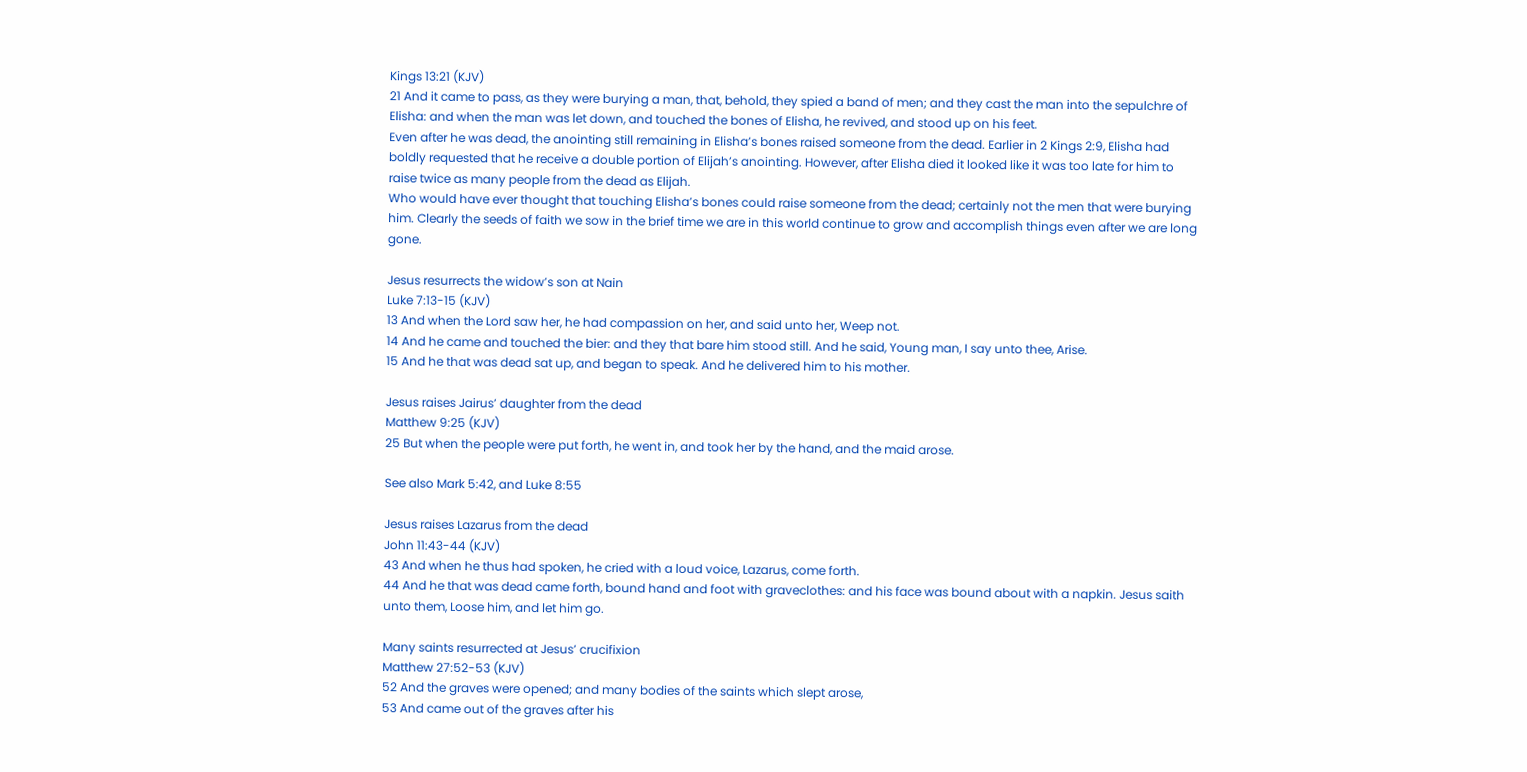Kings 13:21 (KJV)
21 And it came to pass, as they were burying a man, that, behold, they spied a band of men; and they cast the man into the sepulchre of Elisha: and when the man was let down, and touched the bones of Elisha, he revived, and stood up on his feet.
Even after he was dead, the anointing still remaining in Elisha’s bones raised someone from the dead. Earlier in 2 Kings 2:9, Elisha had boldly requested that he receive a double portion of Elijah’s anointing. However, after Elisha died it looked like it was too late for him to raise twice as many people from the dead as Elijah.
Who would have ever thought that touching Elisha’s bones could raise someone from the dead; certainly not the men that were burying him. Clearly the seeds of faith we sow in the brief time we are in this world continue to grow and accomplish things even after we are long gone.

Jesus resurrects the widow’s son at Nain
Luke 7:13-15 (KJV)
13 And when the Lord saw her, he had compassion on her, and said unto her, Weep not.
14 And he came and touched the bier: and they that bare him stood still. And he said, Young man, I say unto thee, Arise.
15 And he that was dead sat up, and began to speak. And he delivered him to his mother.

Jesus raises Jairus’ daughter from the dead
Matthew 9:25 (KJV)
25 But when the people were put forth, he went in, and took her by the hand, and the maid arose.

See also Mark 5:42, and Luke 8:55

Jesus raises Lazarus from the dead
John 11:43-44 (KJV)
43 And when he thus had spoken, he cried with a loud voice, Lazarus, come forth.
44 And he that was dead came forth, bound hand and foot with graveclothes: and his face was bound about with a napkin. Jesus saith unto them, Loose him, and let him go.

Many saints resurrected at Jesus’ crucifixion
Matthew 27:52-53 (KJV)
52 And the graves were opened; and many bodies of the saints which slept arose,
53 And came out of the graves after his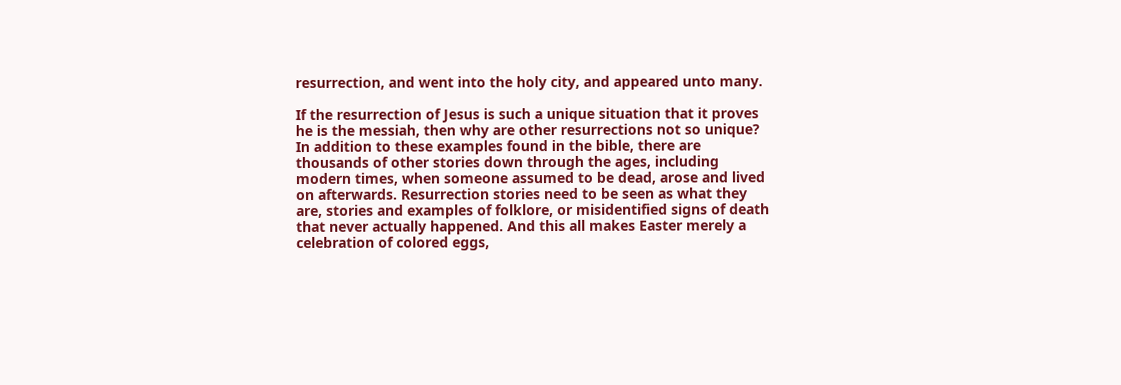resurrection, and went into the holy city, and appeared unto many.

If the resurrection of Jesus is such a unique situation that it proves he is the messiah, then why are other resurrections not so unique? In addition to these examples found in the bible, there are thousands of other stories down through the ages, including modern times, when someone assumed to be dead, arose and lived on afterwards. Resurrection stories need to be seen as what they are, stories and examples of folklore, or misidentified signs of death that never actually happened. And this all makes Easter merely a celebration of colored eggs,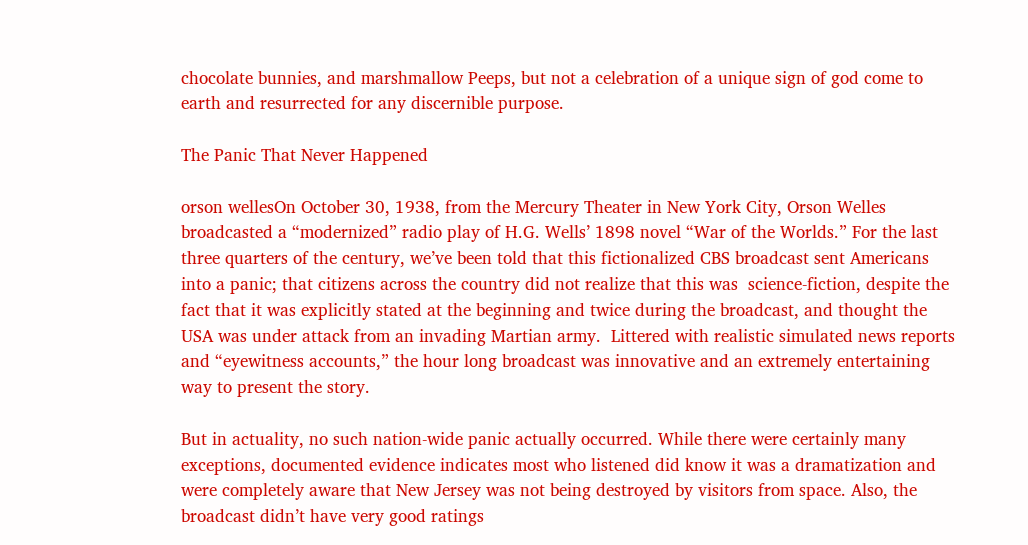chocolate bunnies, and marshmallow Peeps, but not a celebration of a unique sign of god come to earth and resurrected for any discernible purpose.

The Panic That Never Happened

orson wellesOn October 30, 1938, from the Mercury Theater in New York City, Orson Welles broadcasted a “modernized” radio play of H.G. Wells’ 1898 novel “War of the Worlds.” For the last three quarters of the century, we’ve been told that this fictionalized CBS broadcast sent Americans into a panic; that citizens across the country did not realize that this was  science-fiction, despite the fact that it was explicitly stated at the beginning and twice during the broadcast, and thought the USA was under attack from an invading Martian army.  Littered with realistic simulated news reports and “eyewitness accounts,” the hour long broadcast was innovative and an extremely entertaining way to present the story.

But in actuality, no such nation-wide panic actually occurred. While there were certainly many exceptions, documented evidence indicates most who listened did know it was a dramatization and were completely aware that New Jersey was not being destroyed by visitors from space. Also, the broadcast didn’t have very good ratings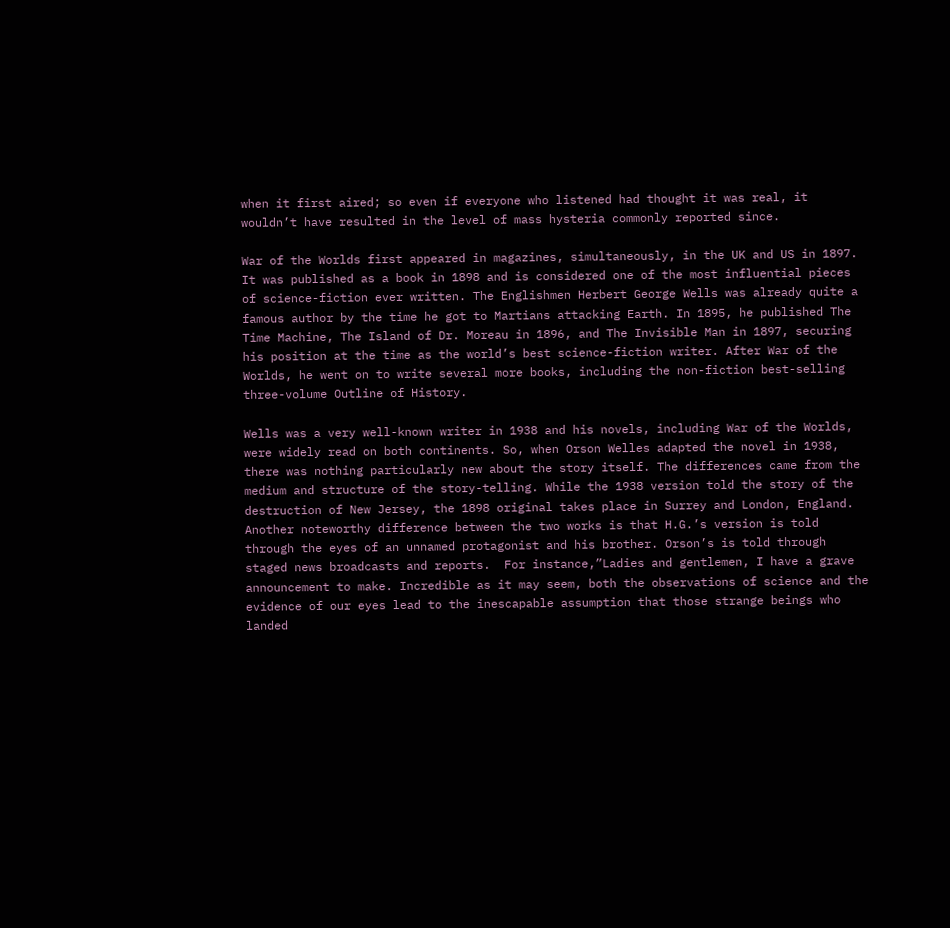when it first aired; so even if everyone who listened had thought it was real, it wouldn’t have resulted in the level of mass hysteria commonly reported since.

War of the Worlds first appeared in magazines, simultaneously, in the UK and US in 1897. It was published as a book in 1898 and is considered one of the most influential pieces of science-fiction ever written. The Englishmen Herbert George Wells was already quite a famous author by the time he got to Martians attacking Earth. In 1895, he published The Time Machine, The Island of Dr. Moreau in 1896, and The Invisible Man in 1897, securing his position at the time as the world’s best science-fiction writer. After War of the Worlds, he went on to write several more books, including the non-fiction best-selling three-volume Outline of History.

Wells was a very well-known writer in 1938 and his novels, including War of the Worlds, were widely read on both continents. So, when Orson Welles adapted the novel in 1938, there was nothing particularly new about the story itself. The differences came from the medium and structure of the story-telling. While the 1938 version told the story of the destruction of New Jersey, the 1898 original takes place in Surrey and London, England. Another noteworthy difference between the two works is that H.G.’s version is told through the eyes of an unnamed protagonist and his brother. Orson’s is told through staged news broadcasts and reports.  For instance,”Ladies and gentlemen, I have a grave announcement to make. Incredible as it may seem, both the observations of science and the evidence of our eyes lead to the inescapable assumption that those strange beings who landed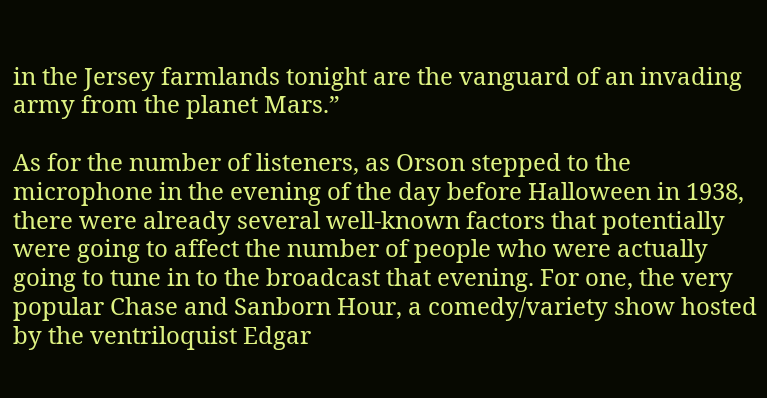in the Jersey farmlands tonight are the vanguard of an invading army from the planet Mars.”

As for the number of listeners, as Orson stepped to the microphone in the evening of the day before Halloween in 1938, there were already several well-known factors that potentially were going to affect the number of people who were actually going to tune in to the broadcast that evening. For one, the very popular Chase and Sanborn Hour, a comedy/variety show hosted by the ventriloquist Edgar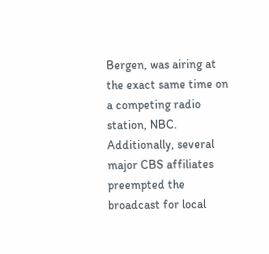Bergen, was airing at the exact same time on a competing radio station, NBC. Additionally, several major CBS affiliates preempted the broadcast for local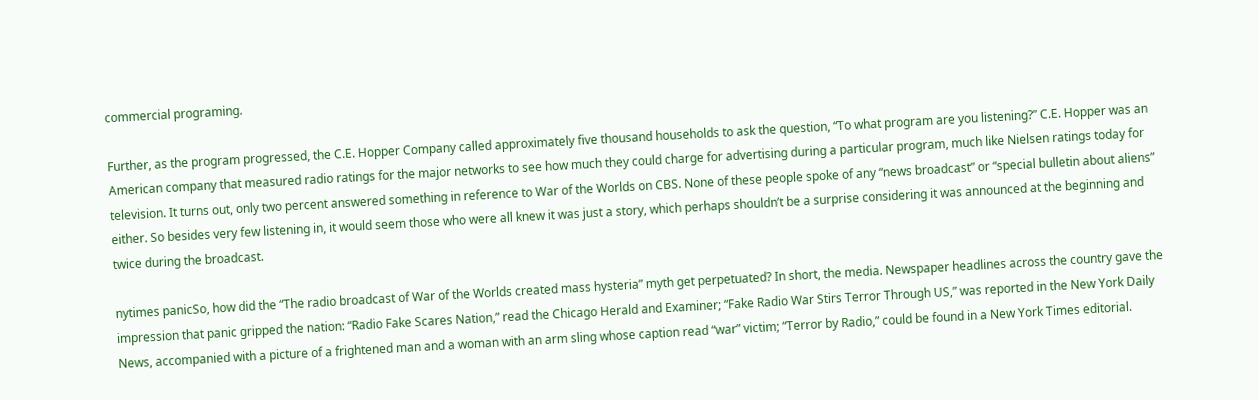commercial programing.

Further, as the program progressed, the C.E. Hopper Company called approximately five thousand households to ask the question, “To what program are you listening?” C.E. Hopper was an American company that measured radio ratings for the major networks to see how much they could charge for advertising during a particular program, much like Nielsen ratings today for television. It turns out, only two percent answered something in reference to War of the Worlds on CBS. None of these people spoke of any “news broadcast” or “special bulletin about aliens” either. So besides very few listening in, it would seem those who were all knew it was just a story, which perhaps shouldn’t be a surprise considering it was announced at the beginning and twice during the broadcast.

nytimes panicSo, how did the “The radio broadcast of War of the Worlds created mass hysteria” myth get perpetuated? In short, the media. Newspaper headlines across the country gave the impression that panic gripped the nation: “Radio Fake Scares Nation,” read the Chicago Herald and Examiner; “Fake Radio War Stirs Terror Through US,” was reported in the New York Daily News, accompanied with a picture of a frightened man and a woman with an arm sling whose caption read “war” victim; “Terror by Radio,” could be found in a New York Times editorial.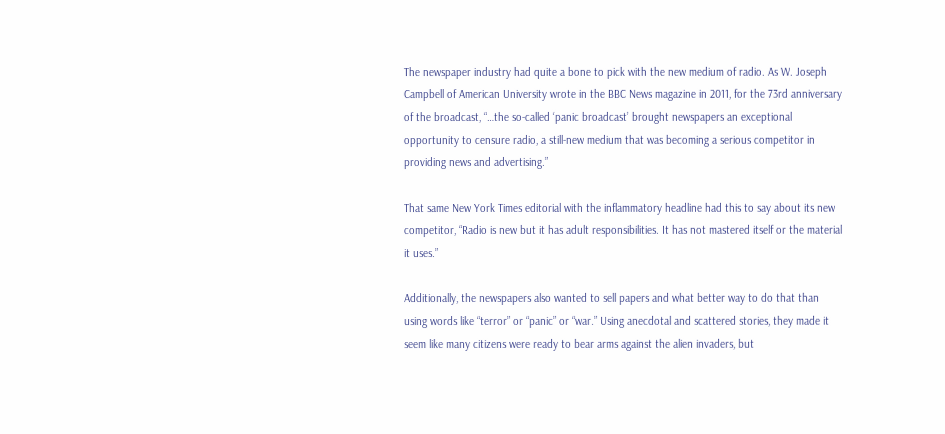The newspaper industry had quite a bone to pick with the new medium of radio. As W. Joseph Campbell of American University wrote in the BBC News magazine in 2011, for the 73rd anniversary of the broadcast, “…the so-called ‘panic broadcast’ brought newspapers an exceptional opportunity to censure radio, a still-new medium that was becoming a serious competitor in providing news and advertising.”

That same New York Times editorial with the inflammatory headline had this to say about its new competitor, “Radio is new but it has adult responsibilities. It has not mastered itself or the material it uses.”

Additionally, the newspapers also wanted to sell papers and what better way to do that than using words like “terror” or “panic” or “war.” Using anecdotal and scattered stories, they made it seem like many citizens were ready to bear arms against the alien invaders, but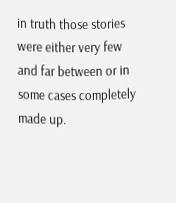in truth those stories were either very few and far between or in some cases completely made up.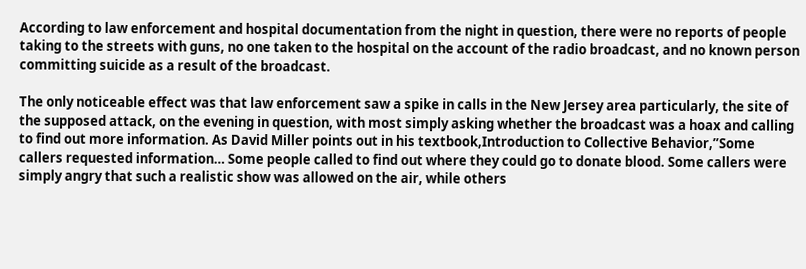According to law enforcement and hospital documentation from the night in question, there were no reports of people taking to the streets with guns, no one taken to the hospital on the account of the radio broadcast, and no known person committing suicide as a result of the broadcast.

The only noticeable effect was that law enforcement saw a spike in calls in the New Jersey area particularly, the site of the supposed attack, on the evening in question, with most simply asking whether the broadcast was a hoax and calling to find out more information. As David Miller points out in his textbook,Introduction to Collective Behavior,”Some callers requested information… Some people called to find out where they could go to donate blood. Some callers were simply angry that such a realistic show was allowed on the air, while others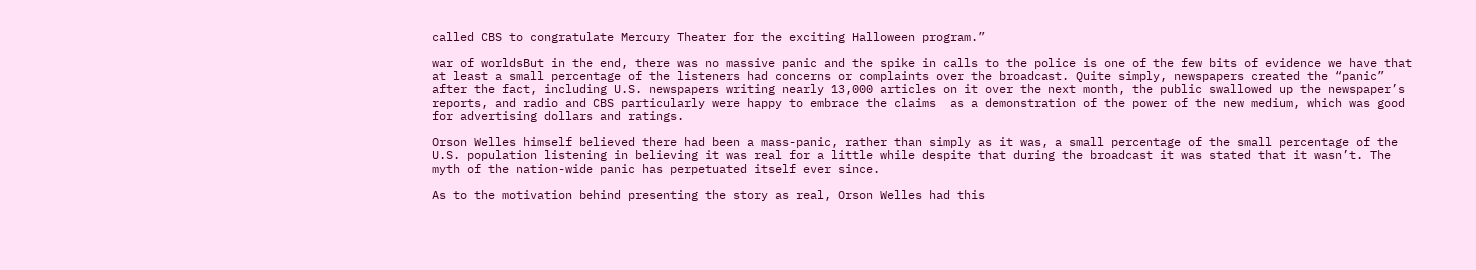called CBS to congratulate Mercury Theater for the exciting Halloween program.”

war of worldsBut in the end, there was no massive panic and the spike in calls to the police is one of the few bits of evidence we have that at least a small percentage of the listeners had concerns or complaints over the broadcast. Quite simply, newspapers created the “panic” after the fact, including U.S. newspapers writing nearly 13,000 articles on it over the next month, the public swallowed up the newspaper’s reports, and radio and CBS particularly were happy to embrace the claims  as a demonstration of the power of the new medium, which was good for advertising dollars and ratings.

Orson Welles himself believed there had been a mass-panic, rather than simply as it was, a small percentage of the small percentage of the U.S. population listening in believing it was real for a little while despite that during the broadcast it was stated that it wasn’t. The myth of the nation-wide panic has perpetuated itself ever since.

As to the motivation behind presenting the story as real, Orson Welles had this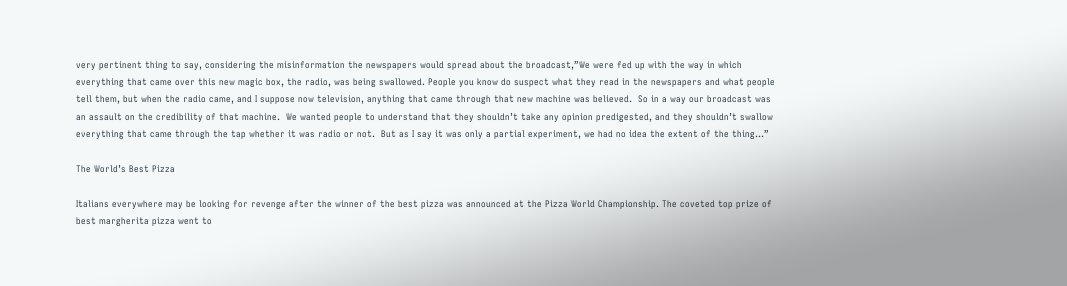very pertinent thing to say, considering the misinformation the newspapers would spread about the broadcast,”We were fed up with the way in which everything that came over this new magic box, the radio, was being swallowed. People you know do suspect what they read in the newspapers and what people tell them, but when the radio came, and I suppose now television, anything that came through that new machine was believed.  So in a way our broadcast was an assault on the credibility of that machine.  We wanted people to understand that they shouldn’t take any opinion predigested, and they shouldn’t swallow everything that came through the tap whether it was radio or not.  But as I say it was only a partial experiment, we had no idea the extent of the thing…”

The World’s Best Pizza

Italians everywhere may be looking for revenge after the winner of the best pizza was announced at the Pizza World Championship. The coveted top prize of best margherita pizza went to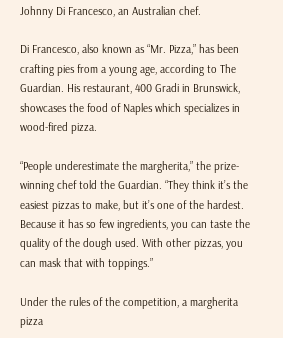Johnny Di Francesco, an Australian chef.

Di Francesco, also known as “Mr. Pizza,” has been crafting pies from a young age, according to The Guardian. His restaurant, 400 Gradi in Brunswick, showcases the food of Naples which specializes in wood-fired pizza.

“People underestimate the margherita,” the prize-winning chef told the Guardian. “They think it’s the easiest pizzas to make, but it’s one of the hardest. Because it has so few ingredients, you can taste the quality of the dough used. With other pizzas, you can mask that with toppings.”

Under the rules of the competition, a margherita pizza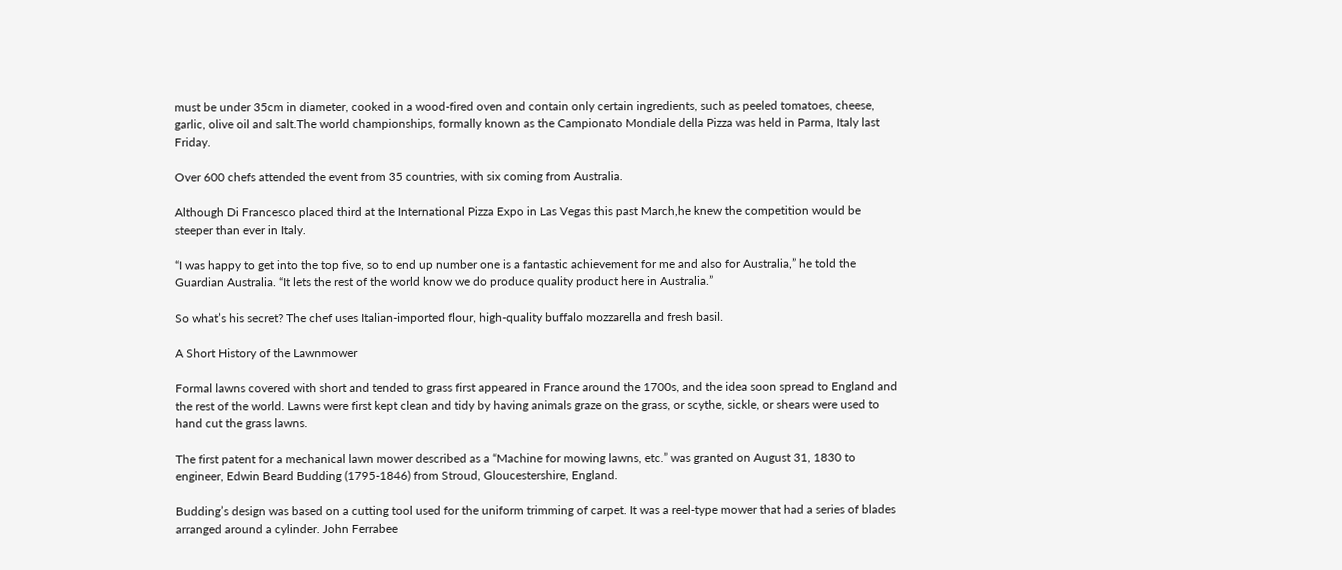must be under 35cm in diameter, cooked in a wood-fired oven and contain only certain ingredients, such as peeled tomatoes, cheese, garlic, olive oil and salt.The world championships, formally known as the Campionato Mondiale della Pizza was held in Parma, Italy last Friday.

Over 600 chefs attended the event from 35 countries, with six coming from Australia.

Although Di Francesco placed third at the International Pizza Expo in Las Vegas this past March,he knew the competition would be steeper than ever in Italy.

“I was happy to get into the top five, so to end up number one is a fantastic achievement for me and also for Australia,” he told the Guardian Australia. “It lets the rest of the world know we do produce quality product here in Australia.”

So what’s his secret? The chef uses Italian-imported flour, high-quality buffalo mozzarella and fresh basil.

A Short History of the Lawnmower

Formal lawns covered with short and tended to grass first appeared in France around the 1700s, and the idea soon spread to England and the rest of the world. Lawns were first kept clean and tidy by having animals graze on the grass, or scythe, sickle, or shears were used to hand cut the grass lawns.

The first patent for a mechanical lawn mower described as a “Machine for mowing lawns, etc.” was granted on August 31, 1830 to engineer, Edwin Beard Budding (1795-1846) from Stroud, Gloucestershire, England.

Budding’s design was based on a cutting tool used for the uniform trimming of carpet. It was a reel-type mower that had a series of blades arranged around a cylinder. John Ferrabee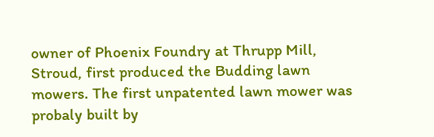owner of Phoenix Foundry at Thrupp Mill, Stroud, first produced the Budding lawn mowers. The first unpatented lawn mower was probaly built by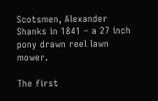Scotsmen, Alexander Shanks in 1841 – a 27 inch pony drawn reel lawn mower.

The first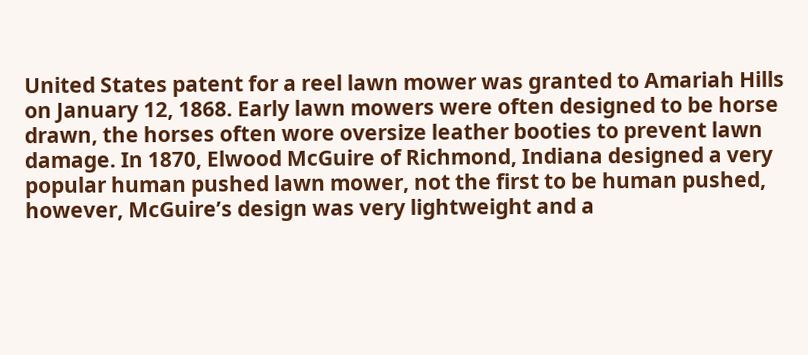United States patent for a reel lawn mower was granted to Amariah Hills on January 12, 1868. Early lawn mowers were often designed to be horse drawn, the horses often wore oversize leather booties to prevent lawn damage. In 1870, Elwood McGuire of Richmond, Indiana designed a very popular human pushed lawn mower, not the first to be human pushed, however, McGuire’s design was very lightweight and a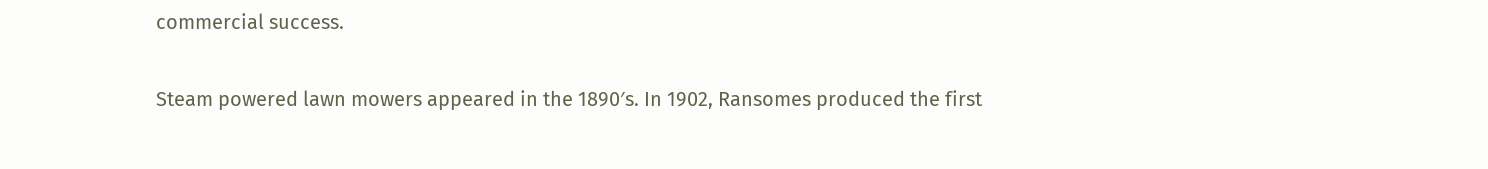commercial success.

Steam powered lawn mowers appeared in the 1890′s. In 1902, Ransomes produced the first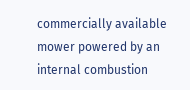commercially available mower powered by an internal combustion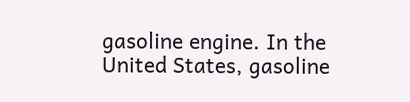gasoline engine. In the United States, gasoline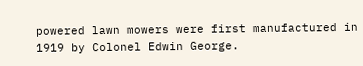powered lawn mowers were first manufactured in 1919 by Colonel Edwin George.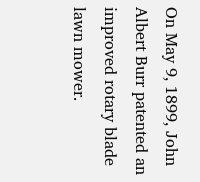On May 9, 1899, John Albert Burr patented an improved rotary blade lawn mower.